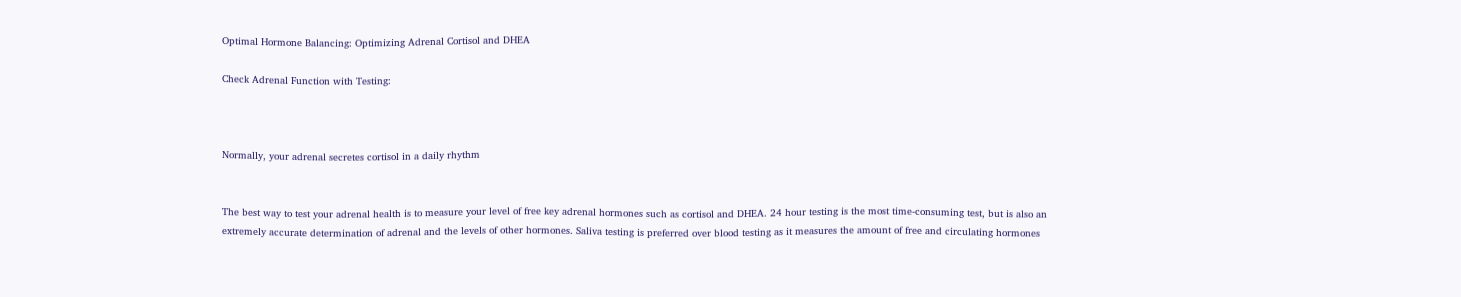Optimal Hormone Balancing: Optimizing Adrenal Cortisol and DHEA

Check Adrenal Function with Testing:



Normally, your adrenal secretes cortisol in a daily rhythm


The best way to test your adrenal health is to measure your level of free key adrenal hormones such as cortisol and DHEA. 24 hour testing is the most time-consuming test, but is also an extremely accurate determination of adrenal and the levels of other hormones. Saliva testing is preferred over blood testing as it measures the amount of free and circulating hormones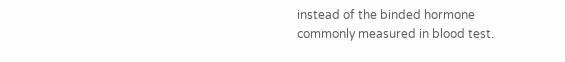instead of the binded hormone commonly measured in blood test.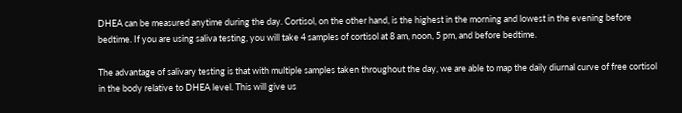DHEA can be measured anytime during the day. Cortisol, on the other hand, is the highest in the morning and lowest in the evening before bedtime. If you are using saliva testing, you will take 4 samples of cortisol at 8 am, noon, 5 pm, and before bedtime.

The advantage of salivary testing is that with multiple samples taken throughout the day, we are able to map the daily diurnal curve of free cortisol in the body relative to DHEA level. This will give us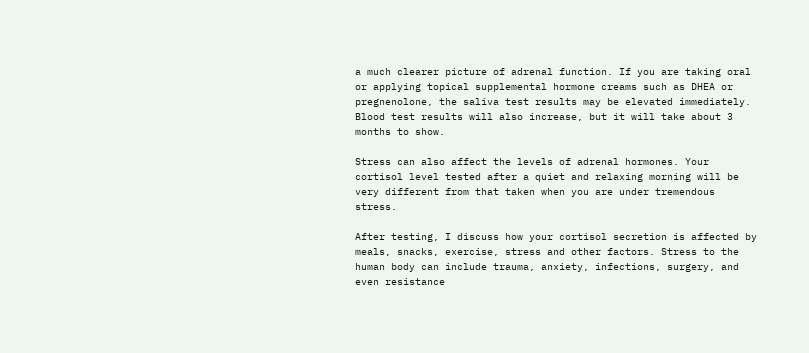a much clearer picture of adrenal function. If you are taking oral or applying topical supplemental hormone creams such as DHEA or pregnenolone, the saliva test results may be elevated immediately. Blood test results will also increase, but it will take about 3 months to show.

Stress can also affect the levels of adrenal hormones. Your cortisol level tested after a quiet and relaxing morning will be very different from that taken when you are under tremendous stress.

After testing, I discuss how your cortisol secretion is affected by meals, snacks, exercise, stress and other factors. Stress to the human body can include trauma, anxiety, infections, surgery, and even resistance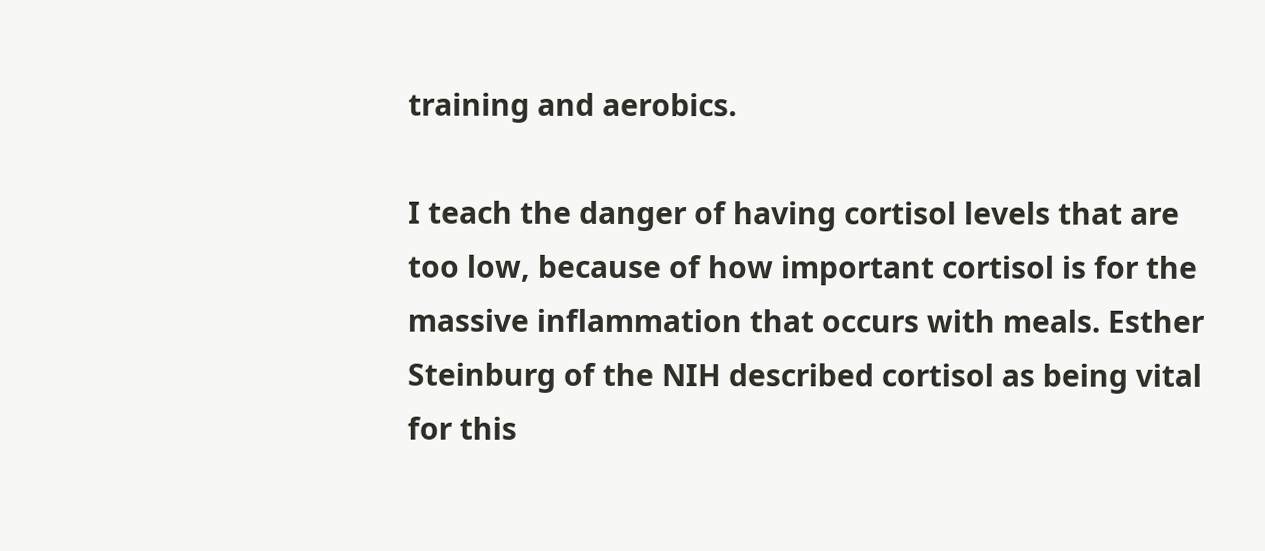training and aerobics.

I teach the danger of having cortisol levels that are too low, because of how important cortisol is for the massive inflammation that occurs with meals. Esther Steinburg of the NIH described cortisol as being vital for this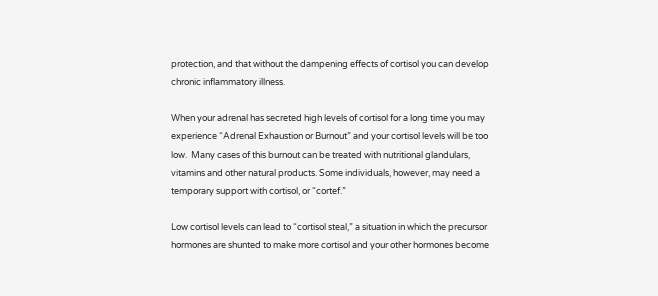protection, and that without the dampening effects of cortisol you can develop chronic inflammatory illness.

When your adrenal has secreted high levels of cortisol for a long time you may experience “Adrenal Exhaustion or Burnout” and your cortisol levels will be too low.  Many cases of this burnout can be treated with nutritional glandulars, vitamins and other natural products. Some individuals, however, may need a temporary support with cortisol, or “cortef.”

Low cortisol levels can lead to “cortisol steal,” a situation in which the precursor hormones are shunted to make more cortisol and your other hormones become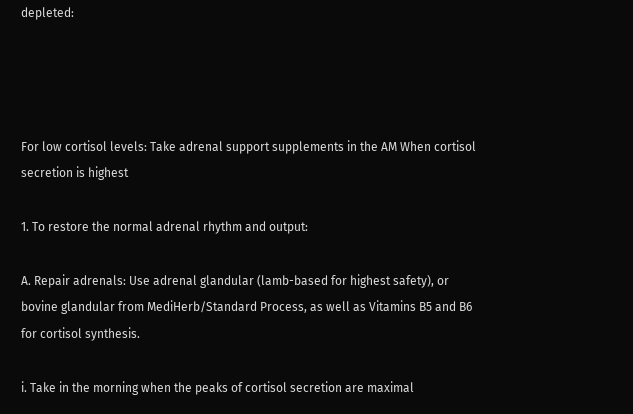depleted:




For low cortisol levels: Take adrenal support supplements in the AM When cortisol secretion is highest

1. To restore the normal adrenal rhythm and output:

A. Repair adrenals: Use adrenal glandular (lamb-based for highest safety), or bovine glandular from MediHerb/Standard Process, as well as Vitamins B5 and B6 for cortisol synthesis.

i. Take in the morning when the peaks of cortisol secretion are maximal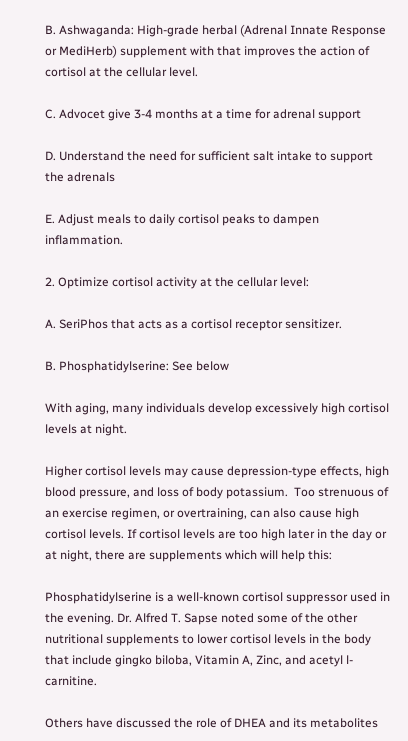B. Ashwaganda: High-grade herbal (Adrenal Innate Response or MediHerb) supplement with that improves the action of cortisol at the cellular level.

C. Advocet give 3-4 months at a time for adrenal support

D. Understand the need for sufficient salt intake to support the adrenals

E. Adjust meals to daily cortisol peaks to dampen inflammation.

2. Optimize cortisol activity at the cellular level:

A. SeriPhos that acts as a cortisol receptor sensitizer.

B. Phosphatidylserine: See below

With aging, many individuals develop excessively high cortisol levels at night.

Higher cortisol levels may cause depression-type effects, high blood pressure, and loss of body potassium.  Too strenuous of an exercise regimen, or overtraining, can also cause high cortisol levels. If cortisol levels are too high later in the day or at night, there are supplements which will help this:

Phosphatidylserine is a well-known cortisol suppressor used in the evening. Dr. Alfred T. Sapse noted some of the other nutritional supplements to lower cortisol levels in the body that include gingko biloba, Vitamin A, Zinc, and acetyl l-carnitine.

Others have discussed the role of DHEA and its metabolites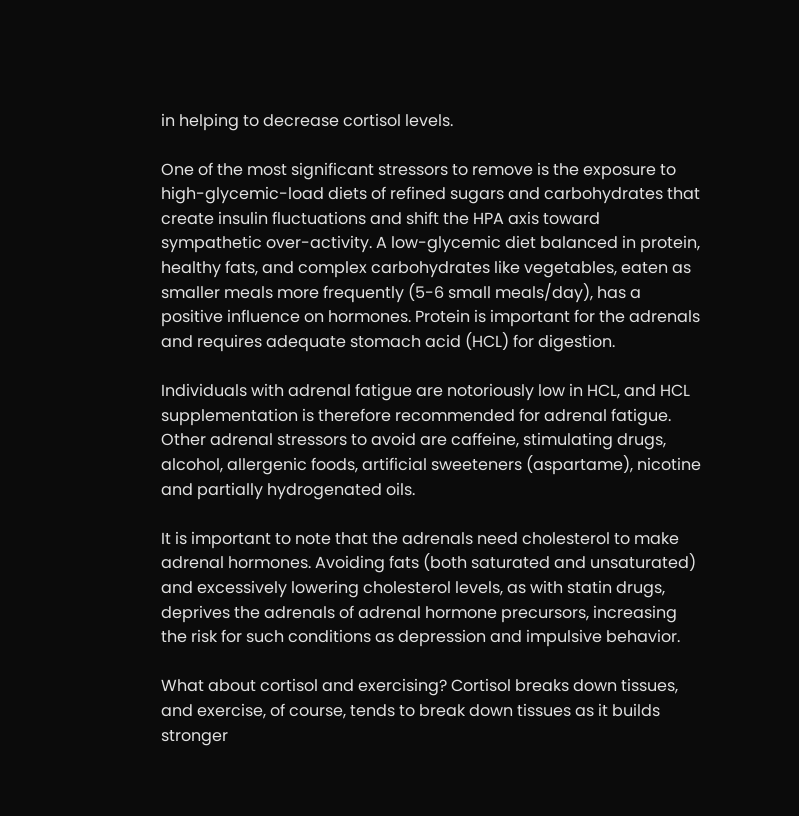in helping to decrease cortisol levels.

One of the most significant stressors to remove is the exposure to high-glycemic-load diets of refined sugars and carbohydrates that create insulin fluctuations and shift the HPA axis toward sympathetic over-activity. A low-glycemic diet balanced in protein, healthy fats, and complex carbohydrates like vegetables, eaten as smaller meals more frequently (5-6 small meals/day), has a positive influence on hormones. Protein is important for the adrenals and requires adequate stomach acid (HCL) for digestion.

Individuals with adrenal fatigue are notoriously low in HCL, and HCL supplementation is therefore recommended for adrenal fatigue. Other adrenal stressors to avoid are caffeine, stimulating drugs, alcohol, allergenic foods, artificial sweeteners (aspartame), nicotine and partially hydrogenated oils.

It is important to note that the adrenals need cholesterol to make adrenal hormones. Avoiding fats (both saturated and unsaturated) and excessively lowering cholesterol levels, as with statin drugs, deprives the adrenals of adrenal hormone precursors, increasing the risk for such conditions as depression and impulsive behavior.

What about cortisol and exercising? Cortisol breaks down tissues, and exercise, of course, tends to break down tissues as it builds stronger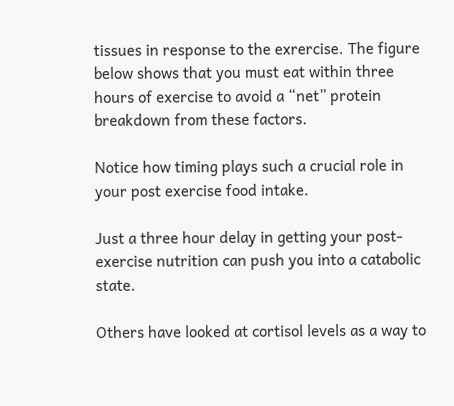tissues in response to the exrercise. The figure below shows that you must eat within three hours of exercise to avoid a “net” protein breakdown from these factors.

Notice how timing plays such a crucial role in your post exercise food intake.

Just a three hour delay in getting your post-exercise nutrition can push you into a catabolic state.

Others have looked at cortisol levels as a way to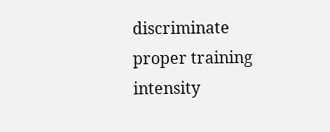discriminate proper training intensity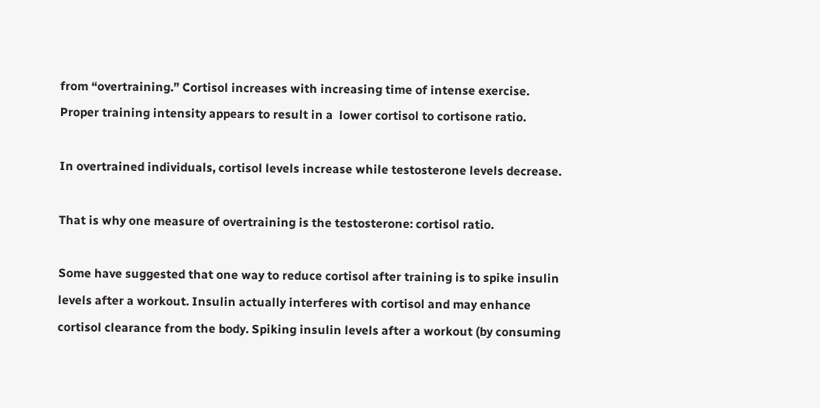from “overtraining.” Cortisol increases with increasing time of intense exercise. Proper training intensity appears to result in a  lower cortisol to cortisone ratio.

In overtrained individuals, cortisol levels increase while testosterone levels decrease.

That is why one measure of overtraining is the testosterone: cortisol ratio.

Some have suggested that one way to reduce cortisol after training is to spike insulin levels after a workout. Insulin actually interferes with cortisol and may enhance cortisol clearance from the body. Spiking insulin levels after a workout (by consuming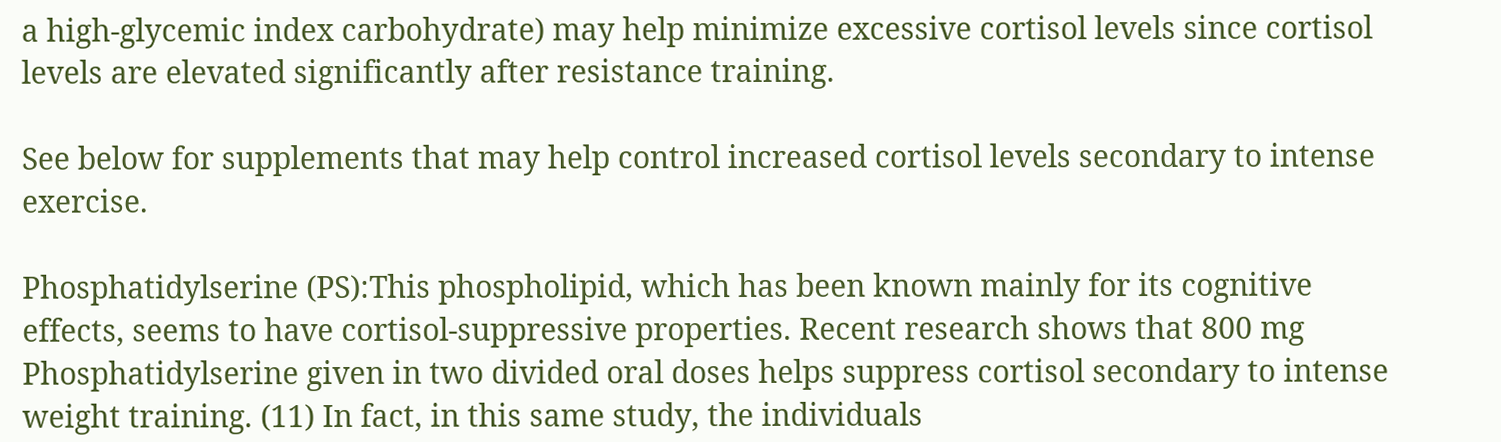a high-glycemic index carbohydrate) may help minimize excessive cortisol levels since cortisol levels are elevated significantly after resistance training.

See below for supplements that may help control increased cortisol levels secondary to intense exercise.

Phosphatidylserine (PS):This phospholipid, which has been known mainly for its cognitive effects, seems to have cortisol-suppressive properties. Recent research shows that 800 mg Phosphatidylserine given in two divided oral doses helps suppress cortisol secondary to intense weight training. (11) In fact, in this same study, the individuals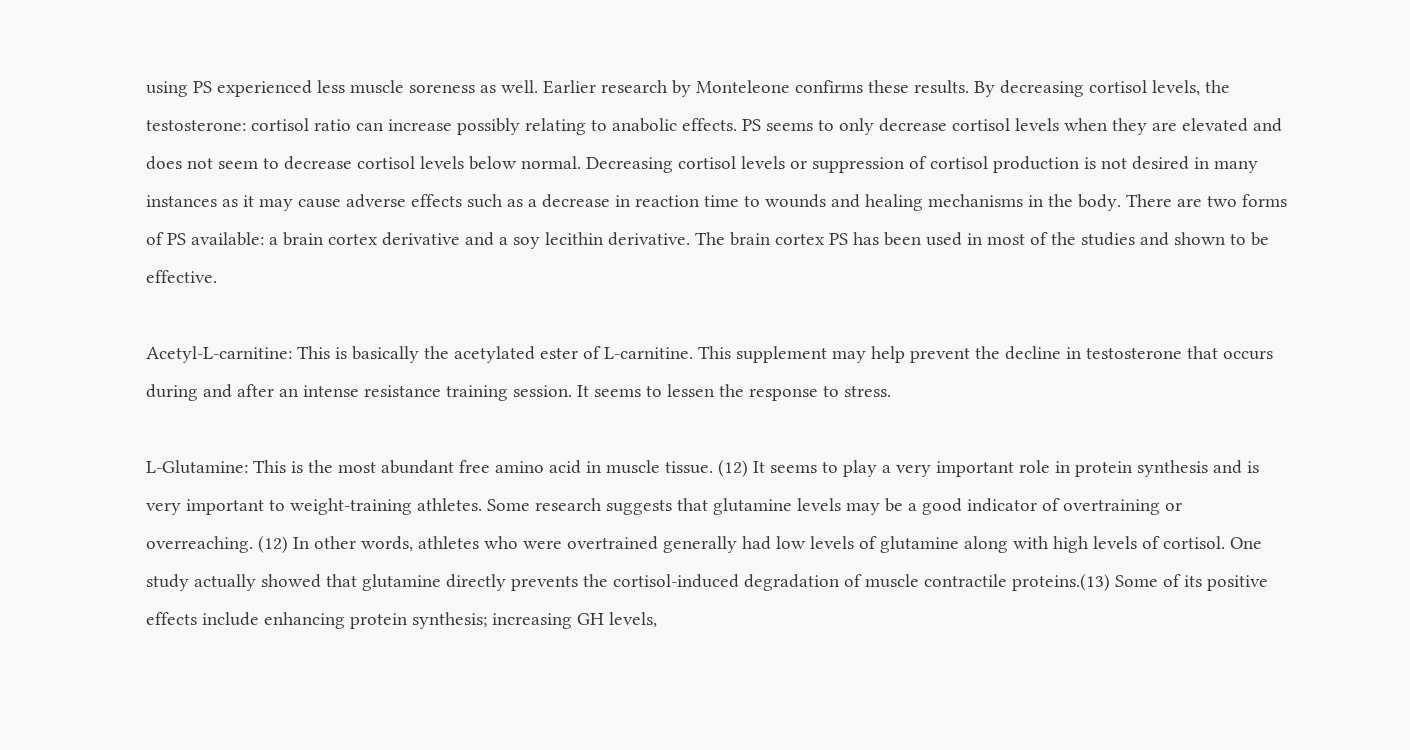using PS experienced less muscle soreness as well. Earlier research by Monteleone confirms these results. By decreasing cortisol levels, the testosterone: cortisol ratio can increase possibly relating to anabolic effects. PS seems to only decrease cortisol levels when they are elevated and does not seem to decrease cortisol levels below normal. Decreasing cortisol levels or suppression of cortisol production is not desired in many instances as it may cause adverse effects such as a decrease in reaction time to wounds and healing mechanisms in the body. There are two forms of PS available: a brain cortex derivative and a soy lecithin derivative. The brain cortex PS has been used in most of the studies and shown to be effective.

Acetyl-L-carnitine: This is basically the acetylated ester of L-carnitine. This supplement may help prevent the decline in testosterone that occurs during and after an intense resistance training session. It seems to lessen the response to stress.

L-Glutamine: This is the most abundant free amino acid in muscle tissue. (12) It seems to play a very important role in protein synthesis and is very important to weight-training athletes. Some research suggests that glutamine levels may be a good indicator of overtraining or overreaching. (12) In other words, athletes who were overtrained generally had low levels of glutamine along with high levels of cortisol. One study actually showed that glutamine directly prevents the cortisol-induced degradation of muscle contractile proteins.(13) Some of its positive effects include enhancing protein synthesis; increasing GH levels,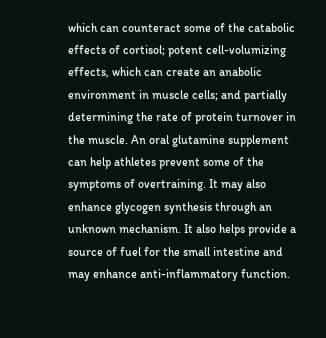which can counteract some of the catabolic effects of cortisol; potent cell-volumizing effects, which can create an anabolic environment in muscle cells; and partially determining the rate of protein turnover in the muscle. An oral glutamine supplement can help athletes prevent some of the symptoms of overtraining. It may also enhance glycogen synthesis through an unknown mechanism. It also helps provide a source of fuel for the small intestine and may enhance anti-inflammatory function.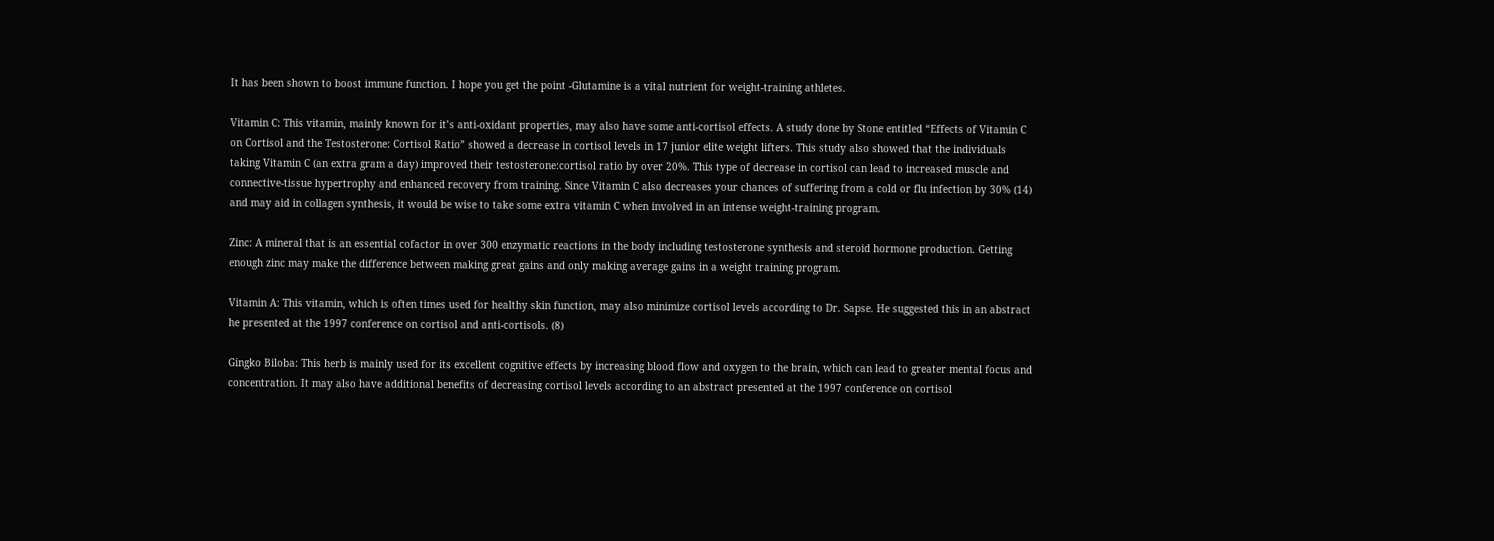It has been shown to boost immune function. I hope you get the point -Glutamine is a vital nutrient for weight-training athletes.

Vitamin C: This vitamin, mainly known for it’s anti-oxidant properties, may also have some anti-cortisol effects. A study done by Stone entitled “Effects of Vitamin C on Cortisol and the Testosterone: Cortisol Ratio” showed a decrease in cortisol levels in 17 junior elite weight lifters. This study also showed that the individuals taking Vitamin C (an extra gram a day) improved their testosterone:cortisol ratio by over 20%. This type of decrease in cortisol can lead to increased muscle and connective-tissue hypertrophy and enhanced recovery from training. Since Vitamin C also decreases your chances of suffering from a cold or flu infection by 30% (14) and may aid in collagen synthesis, it would be wise to take some extra vitamin C when involved in an intense weight-training program.

Zinc: A mineral that is an essential cofactor in over 300 enzymatic reactions in the body including testosterone synthesis and steroid hormone production. Getting enough zinc may make the difference between making great gains and only making average gains in a weight training program.

Vitamin A: This vitamin, which is often times used for healthy skin function, may also minimize cortisol levels according to Dr. Sapse. He suggested this in an abstract he presented at the 1997 conference on cortisol and anti-cortisols. (8)

Gingko Biloba: This herb is mainly used for its excellent cognitive effects by increasing blood flow and oxygen to the brain, which can lead to greater mental focus and concentration. It may also have additional benefits of decreasing cortisol levels according to an abstract presented at the 1997 conference on cortisol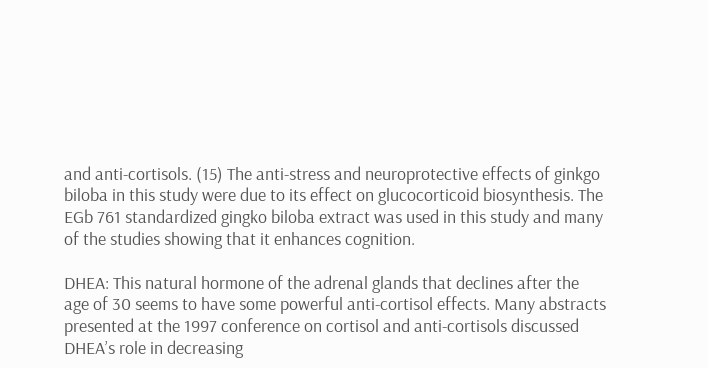and anti-cortisols. (15) The anti-stress and neuroprotective effects of ginkgo biloba in this study were due to its effect on glucocorticoid biosynthesis. The EGb 761 standardized gingko biloba extract was used in this study and many of the studies showing that it enhances cognition.

DHEA: This natural hormone of the adrenal glands that declines after the age of 30 seems to have some powerful anti-cortisol effects. Many abstracts presented at the 1997 conference on cortisol and anti-cortisols discussed DHEA’s role in decreasing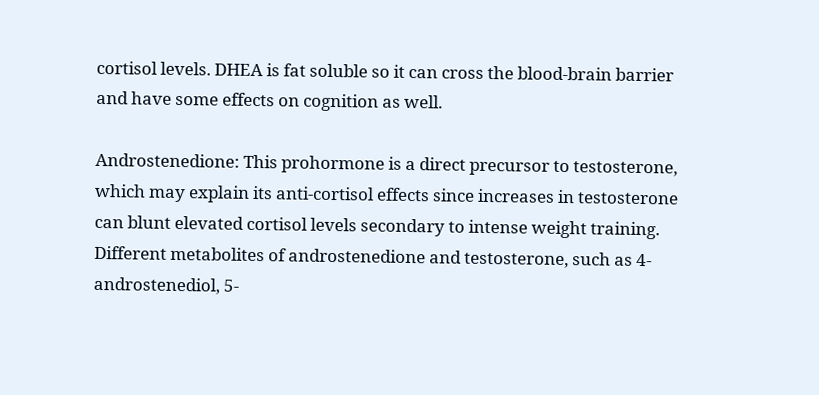cortisol levels. DHEA is fat soluble so it can cross the blood-brain barrier and have some effects on cognition as well.

Androstenedione: This prohormone is a direct precursor to testosterone, which may explain its anti-cortisol effects since increases in testosterone can blunt elevated cortisol levels secondary to intense weight training. Different metabolites of androstenedione and testosterone, such as 4-androstenediol, 5-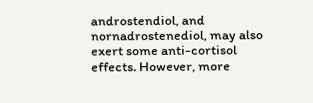androstendiol, and nornadrostenediol, may also exert some anti-cortisol effects. However, more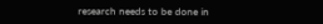research needs to be done in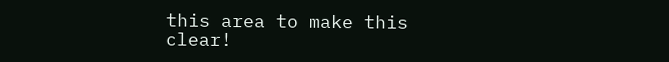this area to make this clear!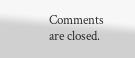Comments are closed.